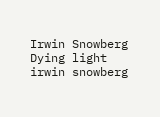Irwin Snowberg
Dying light irwin snowberg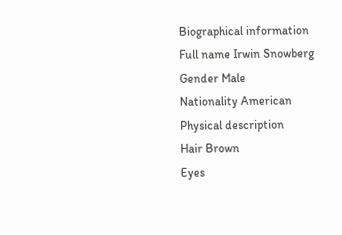Biographical information
Full name Irwin Snowberg
Gender Male
Nationality American
Physical description
Hair Brown
Eyes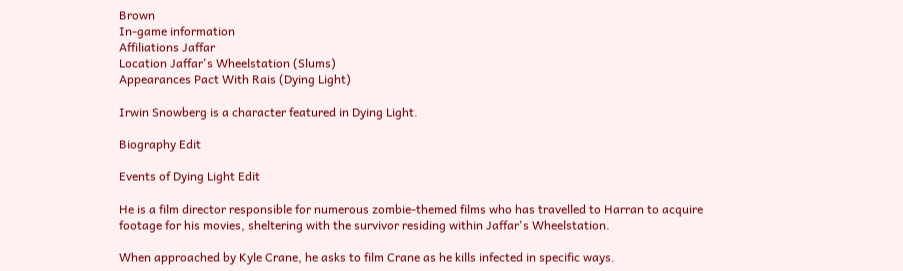Brown
In-game information
Affiliations Jaffar
Location Jaffar's Wheelstation (Slums)
Appearances Pact With Rais (Dying Light)

Irwin Snowberg is a character featured in Dying Light.

Biography Edit

Events of Dying Light Edit

He is a film director responsible for numerous zombie-themed films who has travelled to Harran to acquire footage for his movies, sheltering with the survivor residing within Jaffar's Wheelstation.

When approached by Kyle Crane, he asks to film Crane as he kills infected in specific ways.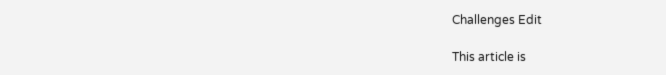Challenges Edit

This article is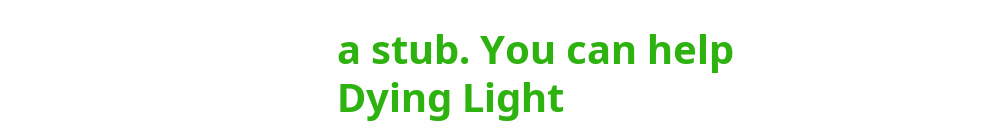a stub. You can help Dying Light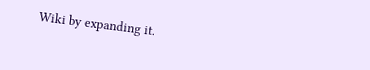Wiki by expanding it.